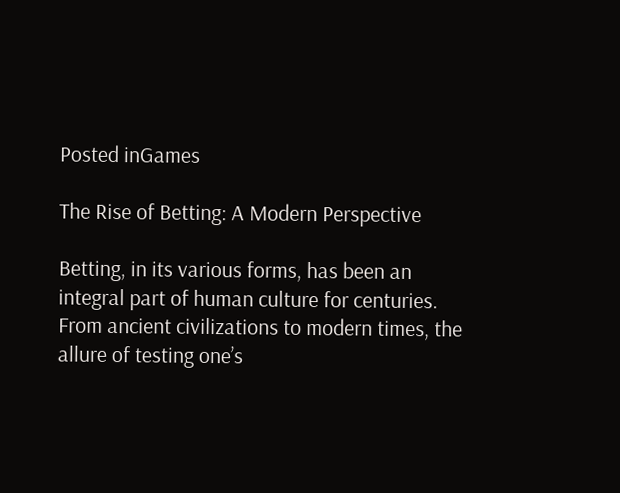Posted inGames

The Rise of Betting: A Modern Perspective

Betting, in its various forms, has been an integral part of human culture for centuries. From ancient civilizations to modern times, the allure of testing one’s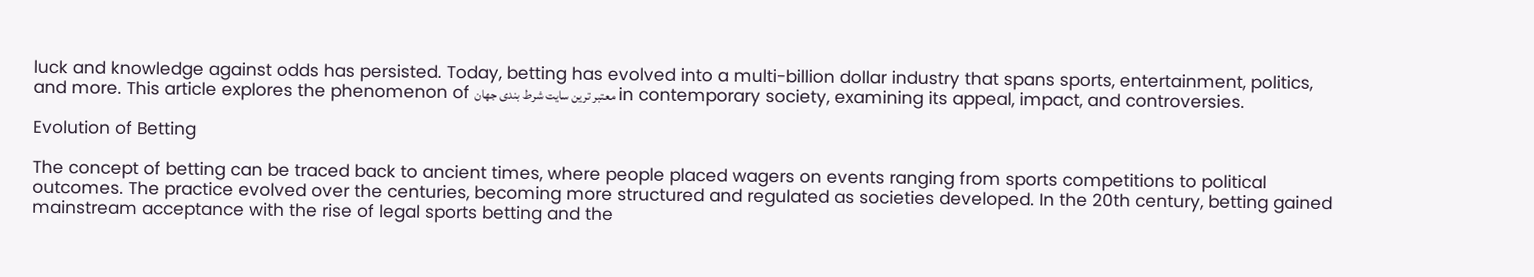luck and knowledge against odds has persisted. Today, betting has evolved into a multi-billion dollar industry that spans sports, entertainment, politics, and more. This article explores the phenomenon of معتبر ترین سایت شرط بندی جهان in contemporary society, examining its appeal, impact, and controversies.

Evolution of Betting

The concept of betting can be traced back to ancient times, where people placed wagers on events ranging from sports competitions to political outcomes. The practice evolved over the centuries, becoming more structured and regulated as societies developed. In the 20th century, betting gained mainstream acceptance with the rise of legal sports betting and the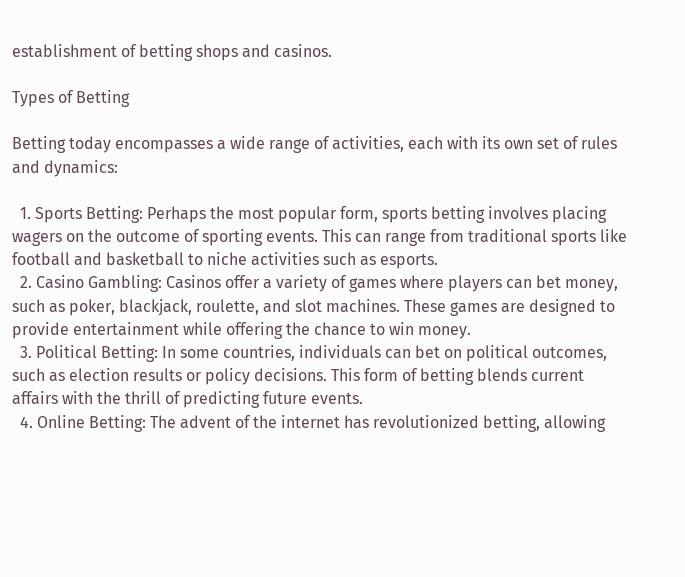establishment of betting shops and casinos.

Types of Betting

Betting today encompasses a wide range of activities, each with its own set of rules and dynamics:

  1. Sports Betting: Perhaps the most popular form, sports betting involves placing wagers on the outcome of sporting events. This can range from traditional sports like football and basketball to niche activities such as esports.
  2. Casino Gambling: Casinos offer a variety of games where players can bet money, such as poker, blackjack, roulette, and slot machines. These games are designed to provide entertainment while offering the chance to win money.
  3. Political Betting: In some countries, individuals can bet on political outcomes, such as election results or policy decisions. This form of betting blends current affairs with the thrill of predicting future events.
  4. Online Betting: The advent of the internet has revolutionized betting, allowing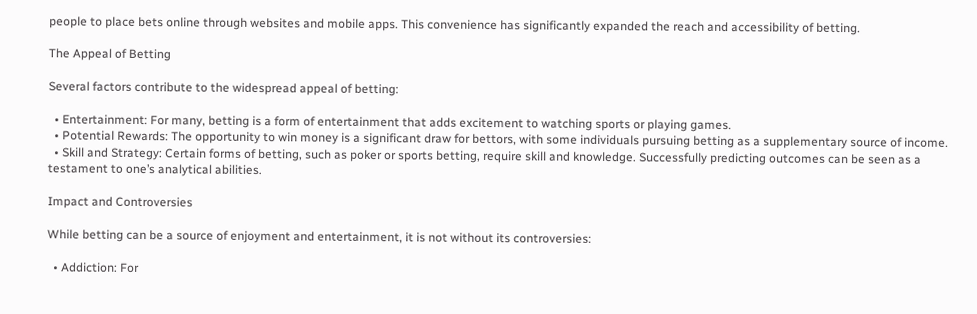people to place bets online through websites and mobile apps. This convenience has significantly expanded the reach and accessibility of betting.

The Appeal of Betting

Several factors contribute to the widespread appeal of betting:

  • Entertainment: For many, betting is a form of entertainment that adds excitement to watching sports or playing games.
  • Potential Rewards: The opportunity to win money is a significant draw for bettors, with some individuals pursuing betting as a supplementary source of income.
  • Skill and Strategy: Certain forms of betting, such as poker or sports betting, require skill and knowledge. Successfully predicting outcomes can be seen as a testament to one’s analytical abilities.

Impact and Controversies

While betting can be a source of enjoyment and entertainment, it is not without its controversies:

  • Addiction: For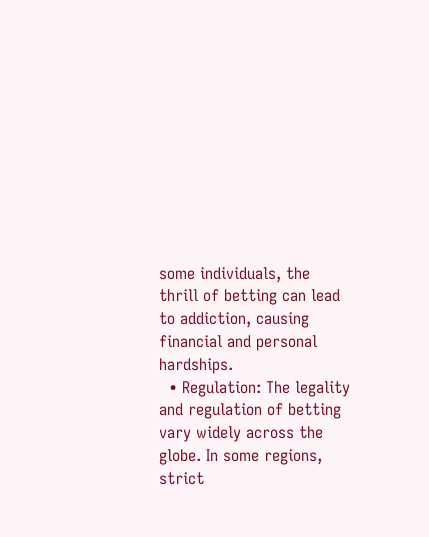some individuals, the thrill of betting can lead to addiction, causing financial and personal hardships.
  • Regulation: The legality and regulation of betting vary widely across the globe. In some regions, strict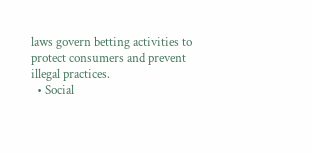laws govern betting activities to protect consumers and prevent illegal practices.
  • Social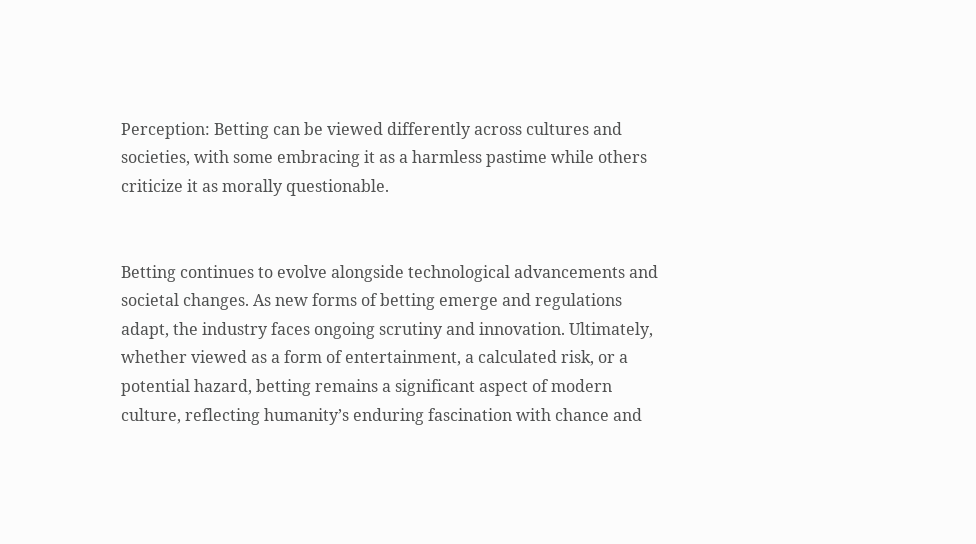Perception: Betting can be viewed differently across cultures and societies, with some embracing it as a harmless pastime while others criticize it as morally questionable.


Betting continues to evolve alongside technological advancements and societal changes. As new forms of betting emerge and regulations adapt, the industry faces ongoing scrutiny and innovation. Ultimately, whether viewed as a form of entertainment, a calculated risk, or a potential hazard, betting remains a significant aspect of modern culture, reflecting humanity’s enduring fascination with chance and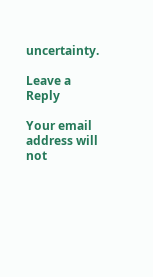uncertainty.

Leave a Reply

Your email address will not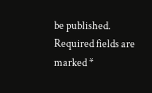be published. Required fields are marked *